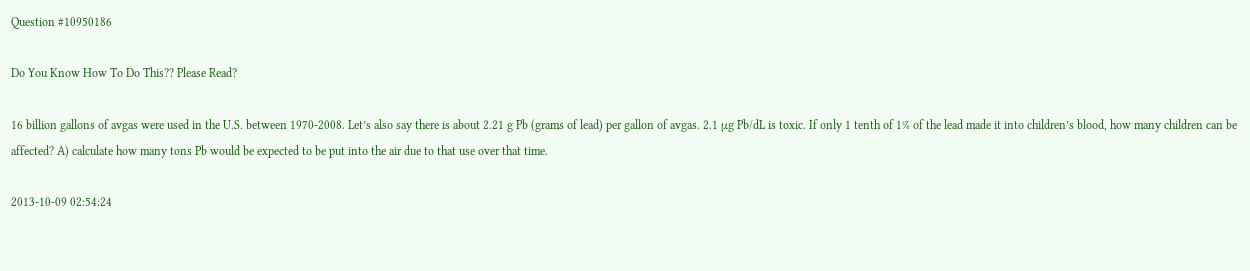Question #10950186

Do You Know How To Do This?? Please Read?

16 billion gallons of avgas were used in the U.S. between 1970-2008. Let’s also say there is about 2.21 g Pb (grams of lead) per gallon of avgas. 2.1 μg Pb/dL is toxic. If only 1 tenth of 1% of the lead made it into children’s blood, how many children can be affected? A) calculate how many tons Pb would be expected to be put into the air due to that use over that time.

2013-10-09 02:54:24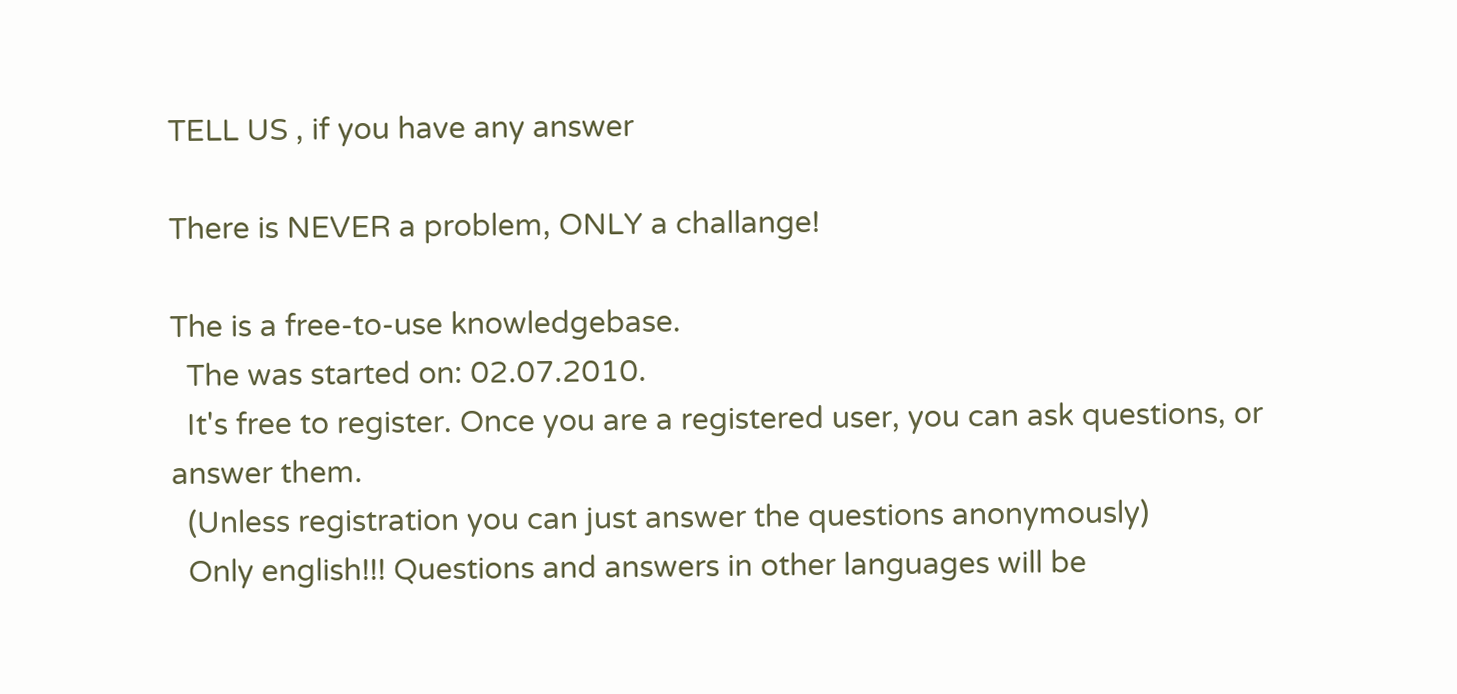TELL US , if you have any answer

There is NEVER a problem, ONLY a challange!

The is a free-to-use knowledgebase.
  The was started on: 02.07.2010.
  It's free to register. Once you are a registered user, you can ask questions, or answer them.
  (Unless registration you can just answer the questions anonymously)
  Only english!!! Questions and answers in other languages will be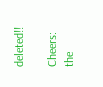deleted!!

Cheers: the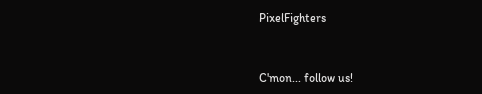PixelFighters


C'mon... follow us!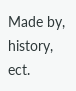Made by, history, ect.